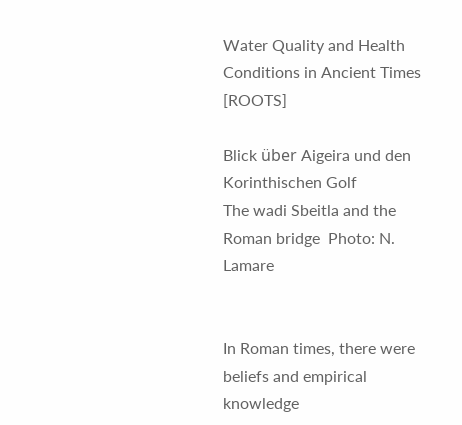Water Quality and Health Conditions in Ancient Times [ROOTS]

Blick über Aigeira und den Korinthischen Golf
The wadi Sbeitla and the Roman bridge  Photo: N. Lamare


In Roman times, there were beliefs and empirical knowledge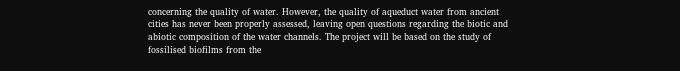concerning the quality of water. However, the quality of aqueduct water from ancient cities has never been properly assessed, leaving open questions regarding the biotic and abiotic composition of the water channels. The project will be based on the study of fossilised biofilms from the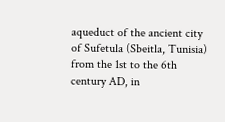aqueduct of the ancient city of Sufetula (Sbeitla, Tunisia) from the 1st to the 6th century AD, in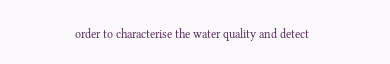order to characterise the water quality and detect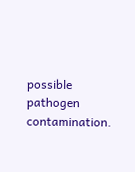possible pathogen contamination.